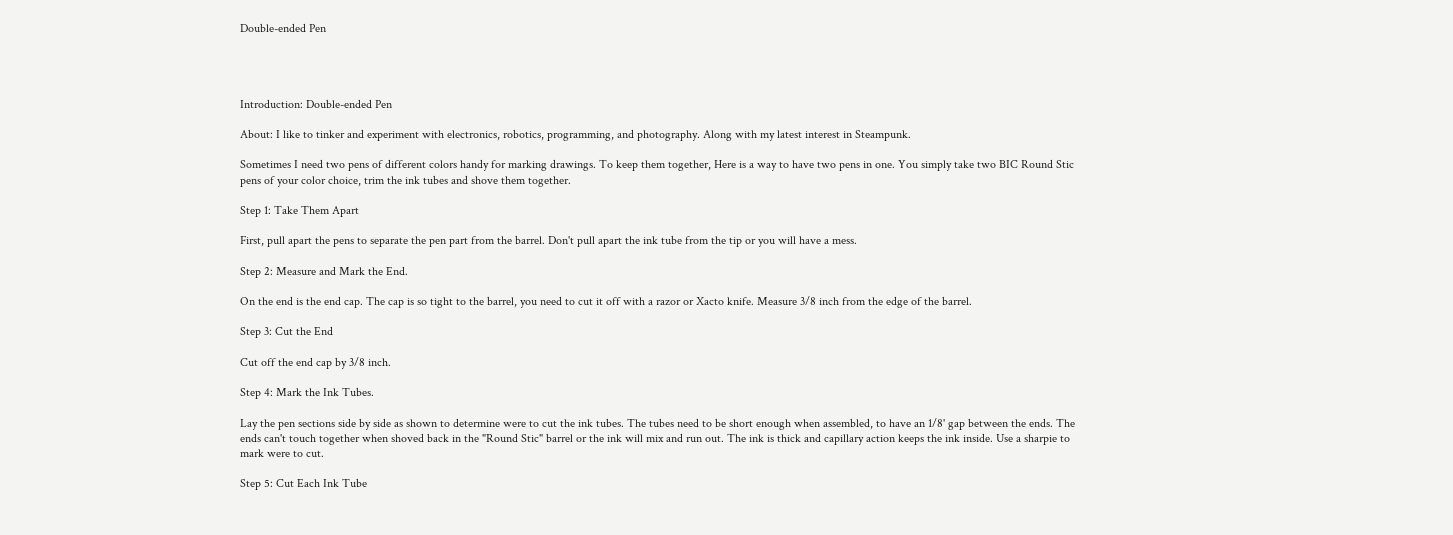Double-ended Pen




Introduction: Double-ended Pen

About: I like to tinker and experiment with electronics, robotics, programming, and photography. Along with my latest interest in Steampunk.

Sometimes I need two pens of different colors handy for marking drawings. To keep them together, Here is a way to have two pens in one. You simply take two BIC Round Stic pens of your color choice, trim the ink tubes and shove them together.

Step 1: Take Them Apart

First, pull apart the pens to separate the pen part from the barrel. Don't pull apart the ink tube from the tip or you will have a mess.

Step 2: Measure and Mark the End.

On the end is the end cap. The cap is so tight to the barrel, you need to cut it off with a razor or Xacto knife. Measure 3/8 inch from the edge of the barrel.

Step 3: Cut the End

Cut off the end cap by 3/8 inch.

Step 4: Mark the Ink Tubes.

Lay the pen sections side by side as shown to determine were to cut the ink tubes. The tubes need to be short enough when assembled, to have an 1/8' gap between the ends. The ends can't touch together when shoved back in the "Round Stic" barrel or the ink will mix and run out. The ink is thick and capillary action keeps the ink inside. Use a sharpie to mark were to cut.

Step 5: Cut Each Ink Tube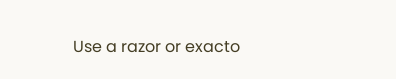Use a razor or exacto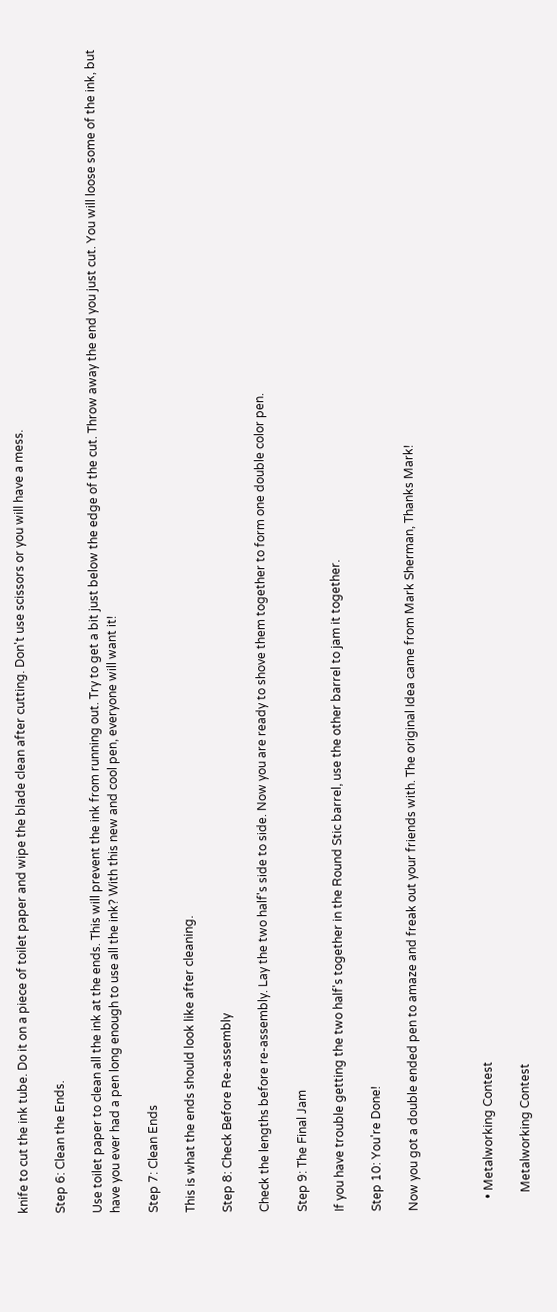knife to cut the ink tube. Do it on a piece of toilet paper and wipe the blade clean after cutting. Don't use scissors or you will have a mess.

Step 6: Clean the Ends.

Use toilet paper to clean all the ink at the ends. This will prevent the ink from running out. Try to get a bit just below the edge of the cut. Throw away the end you just cut. You will loose some of the ink, but have you ever had a pen long enough to use all the ink? With this new and cool pen, everyone will want it!

Step 7: Clean Ends

This is what the ends should look like after cleaning.

Step 8: Check Before Re-assembly

Check the lengths before re-assembly. Lay the two half's side to side. Now you are ready to shove them together to form one double color pen.

Step 9: The Final Jam

If you have trouble getting the two half's together in the Round Stic barrel, use the other barrel to jam it together.

Step 10: You're Done!

Now you got a double ended pen to amaze and freak out your friends with. The original Idea came from Mark Sherman, Thanks Mark!



    • Metalworking Contest

      Metalworking Contest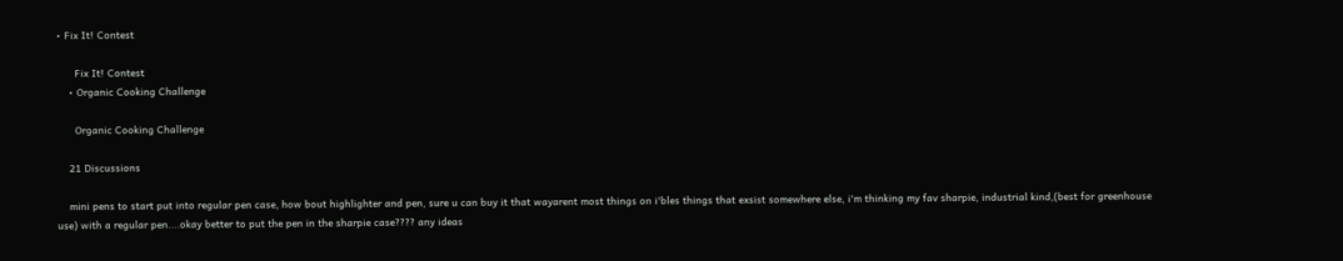• Fix It! Contest

      Fix It! Contest
    • Organic Cooking Challenge

      Organic Cooking Challenge

    21 Discussions

    mini pens to start put into regular pen case, how bout highlighter and pen, sure u can buy it that wayarent most things on i'bles things that exsist somewhere else, i'm thinking my fav sharpie, industrial kind,(best for greenhouse use) with a regular pen....okay better to put the pen in the sharpie case???? any ideas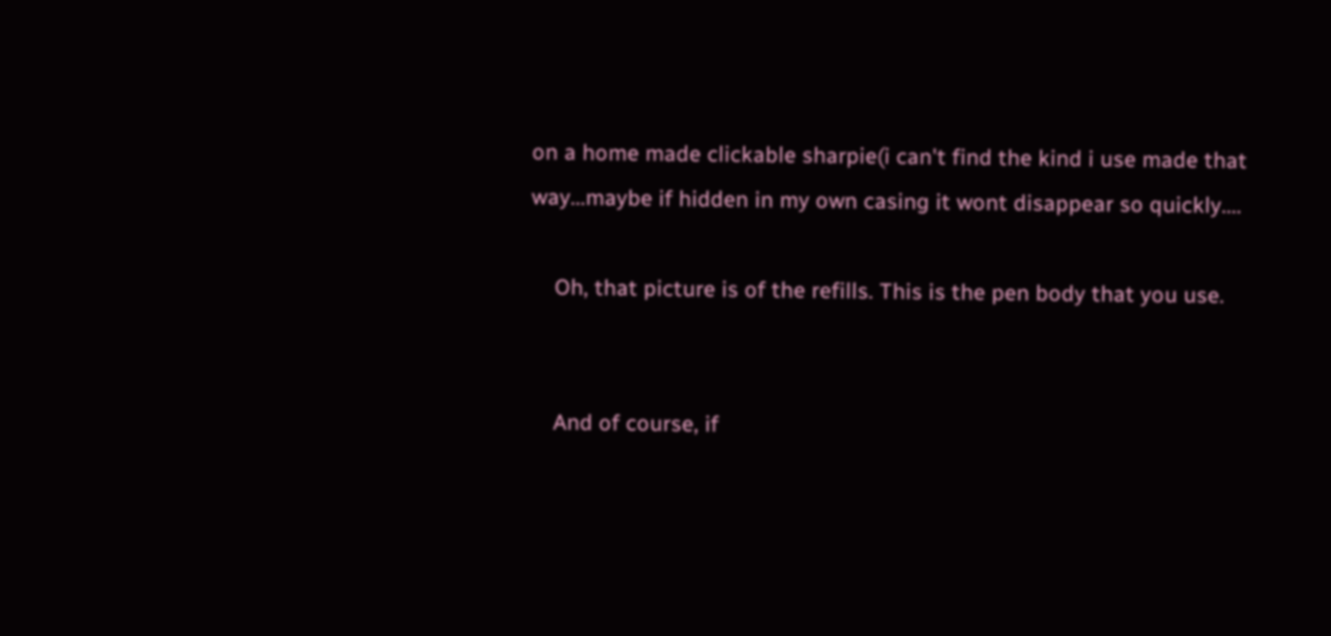on a home made clickable sharpie(i can't find the kind i use made that way...maybe if hidden in my own casing it wont disappear so quickly....

    Oh, that picture is of the refills. This is the pen body that you use.


    And of course, if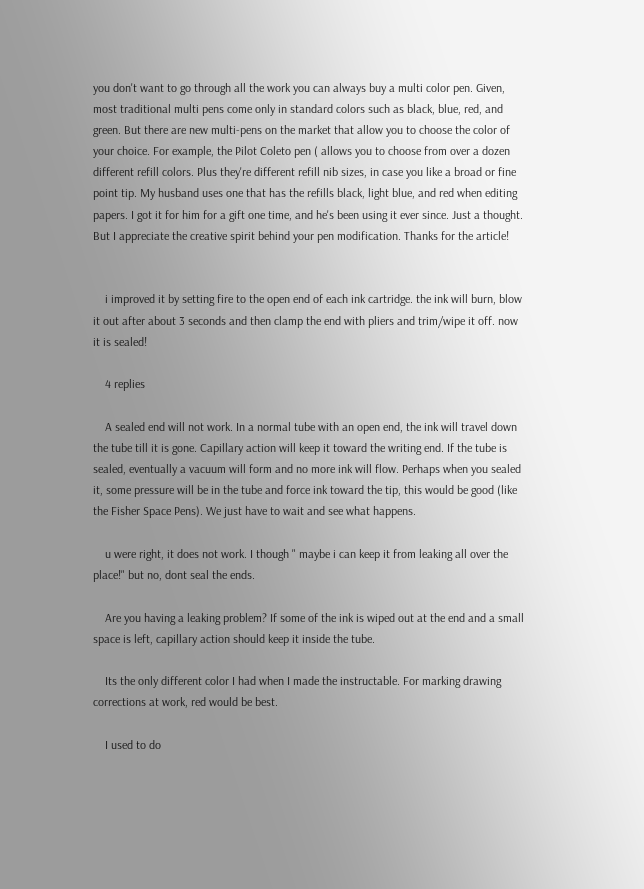you don't want to go through all the work you can always buy a multi color pen. Given, most traditional multi pens come only in standard colors such as black, blue, red, and green. But there are new multi-pens on the market that allow you to choose the color of your choice. For example, the Pilot Coleto pen ( allows you to choose from over a dozen different refill colors. Plus they're different refill nib sizes, in case you like a broad or fine point tip. My husband uses one that has the refills black, light blue, and red when editing papers. I got it for him for a gift one time, and he's been using it ever since. Just a thought. But I appreciate the creative spirit behind your pen modification. Thanks for the article!


    i improved it by setting fire to the open end of each ink cartridge. the ink will burn, blow it out after about 3 seconds and then clamp the end with pliers and trim/wipe it off. now it is sealed!

    4 replies

    A sealed end will not work. In a normal tube with an open end, the ink will travel down the tube till it is gone. Capillary action will keep it toward the writing end. If the tube is sealed, eventually a vacuum will form and no more ink will flow. Perhaps when you sealed it, some pressure will be in the tube and force ink toward the tip, this would be good (like the Fisher Space Pens). We just have to wait and see what happens.

    u were right, it does not work. I though " maybe i can keep it from leaking all over the place!" but no, dont seal the ends.

    Are you having a leaking problem? If some of the ink is wiped out at the end and a small space is left, capillary action should keep it inside the tube.

    Its the only different color I had when I made the instructable. For marking drawing corrections at work, red would be best.

    I used to do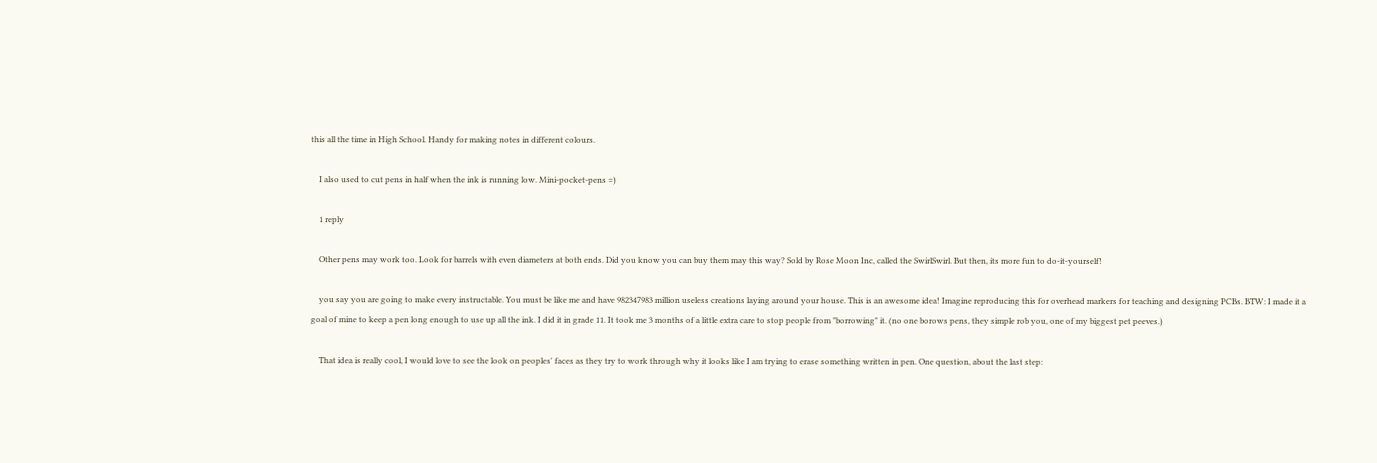this all the time in High School. Handy for making notes in different colours.

    I also used to cut pens in half when the ink is running low. Mini-pocket-pens =)

    1 reply

    Other pens may work too. Look for barrels with even diameters at both ends. Did you know you can buy them may this way? Sold by Rose Moon Inc, called the SwirlSwirl. But then, its more fun to do-it-yourself!

    you say you are going to make every instructable. You must be like me and have 982347983 million useless creations laying around your house. This is an awesome idea! Imagine reproducing this for overhead markers for teaching and designing PCBs. BTW: I made it a goal of mine to keep a pen long enough to use up all the ink. I did it in grade 11. It took me 3 months of a little extra care to stop people from "borrowing" it. (no one borows pens, they simple rob you, one of my biggest pet peeves.)

    That idea is really cool, I would love to see the look on peoples' faces as they try to work through why it looks like I am trying to erase something written in pen. One question, about the last step: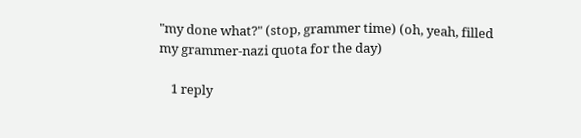"my done what?" (stop, grammer time) (oh, yeah, filled my grammer-nazi quota for the day)

    1 reply